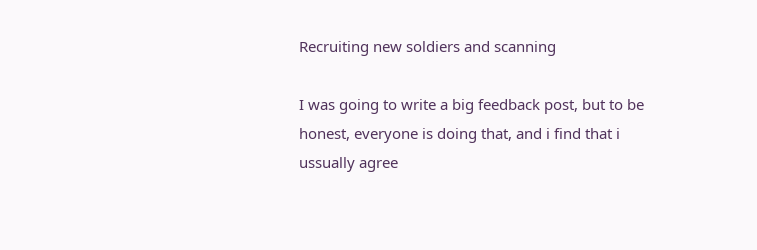Recruiting new soldiers and scanning

I was going to write a big feedback post, but to be honest, everyone is doing that, and i find that i ussually agree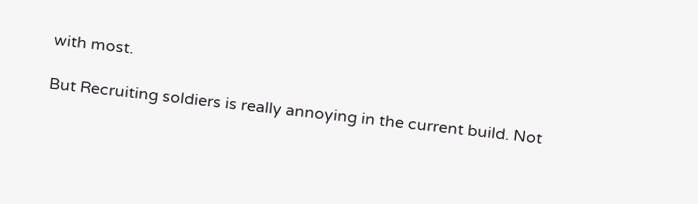with most.

But Recruiting soldiers is really annoying in the current build. Not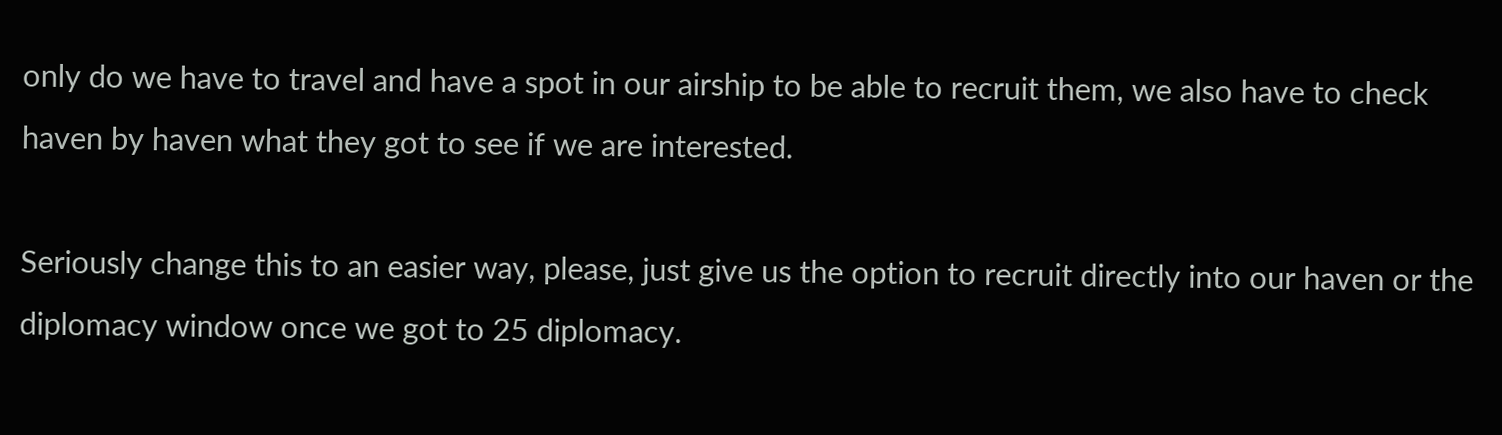only do we have to travel and have a spot in our airship to be able to recruit them, we also have to check haven by haven what they got to see if we are interested.

Seriously change this to an easier way, please, just give us the option to recruit directly into our haven or the diplomacy window once we got to 25 diplomacy.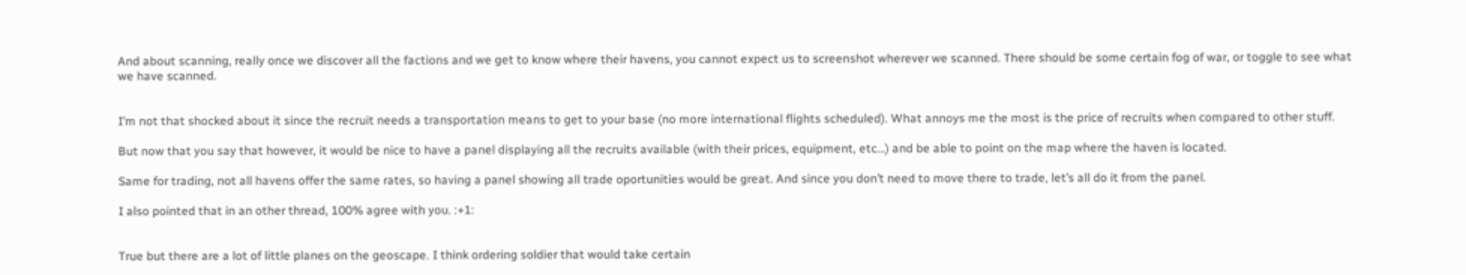And about scanning, really once we discover all the factions and we get to know where their havens, you cannot expect us to screenshot wherever we scanned. There should be some certain fog of war, or toggle to see what we have scanned.


I’m not that shocked about it since the recruit needs a transportation means to get to your base (no more international flights scheduled). What annoys me the most is the price of recruits when compared to other stuff.

But now that you say that however, it would be nice to have a panel displaying all the recruits available (with their prices, equipment, etc…) and be able to point on the map where the haven is located.

Same for trading, not all havens offer the same rates, so having a panel showing all trade oportunities would be great. And since you don’t need to move there to trade, let’s all do it from the panel.

I also pointed that in an other thread, 100% agree with you. :+1:


True but there are a lot of little planes on the geoscape. I think ordering soldier that would take certain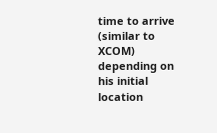time to arrive (similar to XCOM) depending on his initial location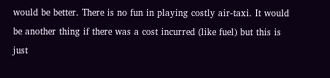would be better. There is no fun in playing costly air-taxi. It would be another thing if there was a cost incurred (like fuel) but this is just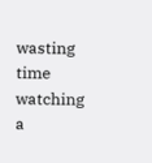wasting time watching a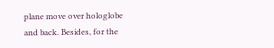plane move over hologlobe and back. Besides, for the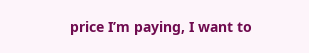price I’m paying, I want to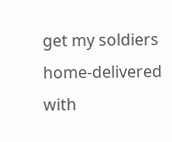get my soldiers home-delivered with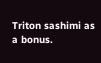Triton sashimi as a bonus.